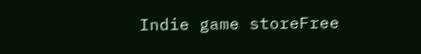Indie game storeFree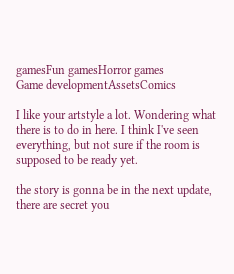gamesFun gamesHorror games
Game developmentAssetsComics

I like your artstyle a lot. Wondering what there is to do in here. I think I've seen everything, but not sure if the room is supposed to be ready yet.

the story is gonna be in the next update, there are secret you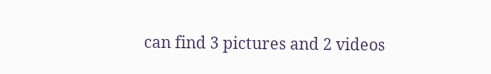can find 3 pictures and 2 videos